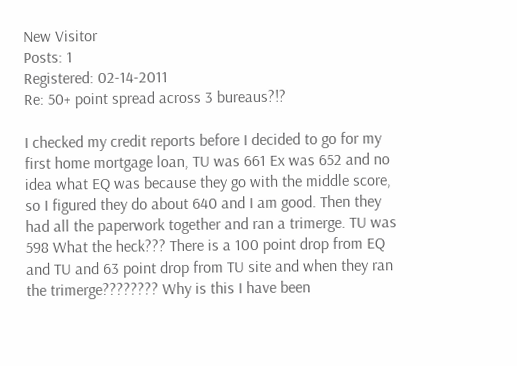New Visitor
Posts: 1
Registered: 02-14-2011
Re: 50+ point spread across 3 bureaus?!?

I checked my credit reports before I decided to go for my first home mortgage loan, TU was 661 Ex was 652 and no idea what EQ was because they go with the middle score, so I figured they do about 640 and I am good. Then they had all the paperwork together and ran a trimerge. TU was 598 What the heck??? There is a 100 point drop from EQ and TU and 63 point drop from TU site and when they ran the trimerge???????? Why is this I have been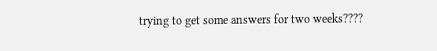trying to get some answers for two weeks????